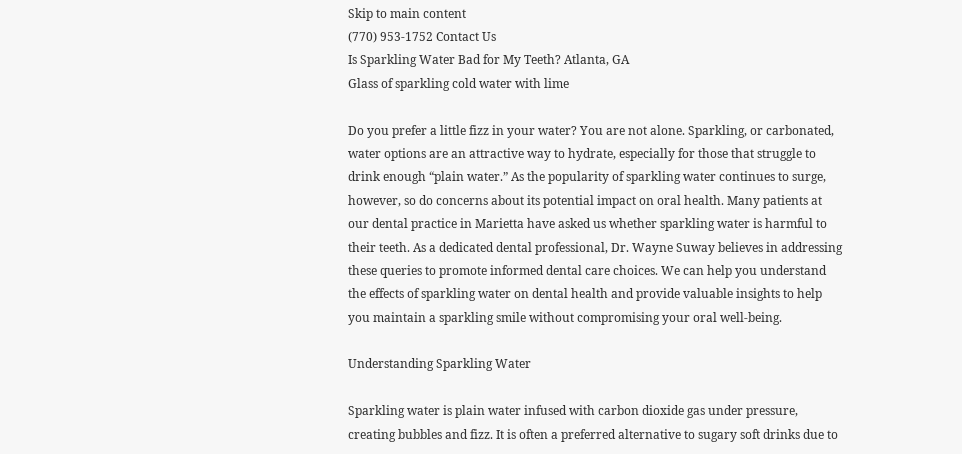Skip to main content
(770) 953-1752 Contact Us
Is Sparkling Water Bad for My Teeth? Atlanta, GA
Glass of sparkling cold water with lime

Do you prefer a little fizz in your water? You are not alone. Sparkling, or carbonated, water options are an attractive way to hydrate, especially for those that struggle to drink enough “plain water.” As the popularity of sparkling water continues to surge, however, so do concerns about its potential impact on oral health. Many patients at our dental practice in Marietta have asked us whether sparkling water is harmful to their teeth. As a dedicated dental professional, Dr. Wayne Suway believes in addressing these queries to promote informed dental care choices. We can help you understand the effects of sparkling water on dental health and provide valuable insights to help you maintain a sparkling smile without compromising your oral well-being.

Understanding Sparkling Water

Sparkling water is plain water infused with carbon dioxide gas under pressure, creating bubbles and fizz. It is often a preferred alternative to sugary soft drinks due to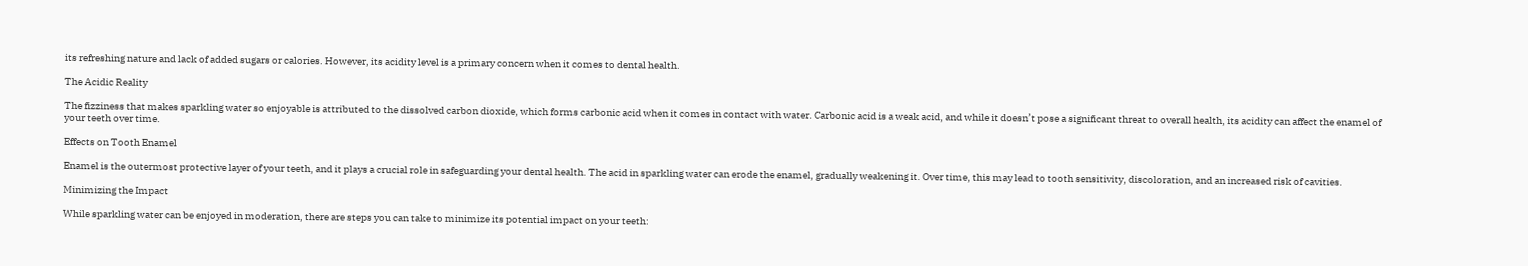its refreshing nature and lack of added sugars or calories. However, its acidity level is a primary concern when it comes to dental health.

The Acidic Reality

The fizziness that makes sparkling water so enjoyable is attributed to the dissolved carbon dioxide, which forms carbonic acid when it comes in contact with water. Carbonic acid is a weak acid, and while it doesn’t pose a significant threat to overall health, its acidity can affect the enamel of your teeth over time.

Effects on Tooth Enamel

Enamel is the outermost protective layer of your teeth, and it plays a crucial role in safeguarding your dental health. The acid in sparkling water can erode the enamel, gradually weakening it. Over time, this may lead to tooth sensitivity, discoloration, and an increased risk of cavities.

Minimizing the Impact

While sparkling water can be enjoyed in moderation, there are steps you can take to minimize its potential impact on your teeth: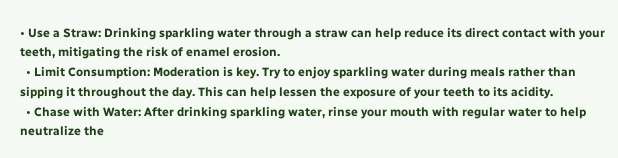• Use a Straw: Drinking sparkling water through a straw can help reduce its direct contact with your teeth, mitigating the risk of enamel erosion.
  • Limit Consumption: Moderation is key. Try to enjoy sparkling water during meals rather than sipping it throughout the day. This can help lessen the exposure of your teeth to its acidity.
  • Chase with Water: After drinking sparkling water, rinse your mouth with regular water to help neutralize the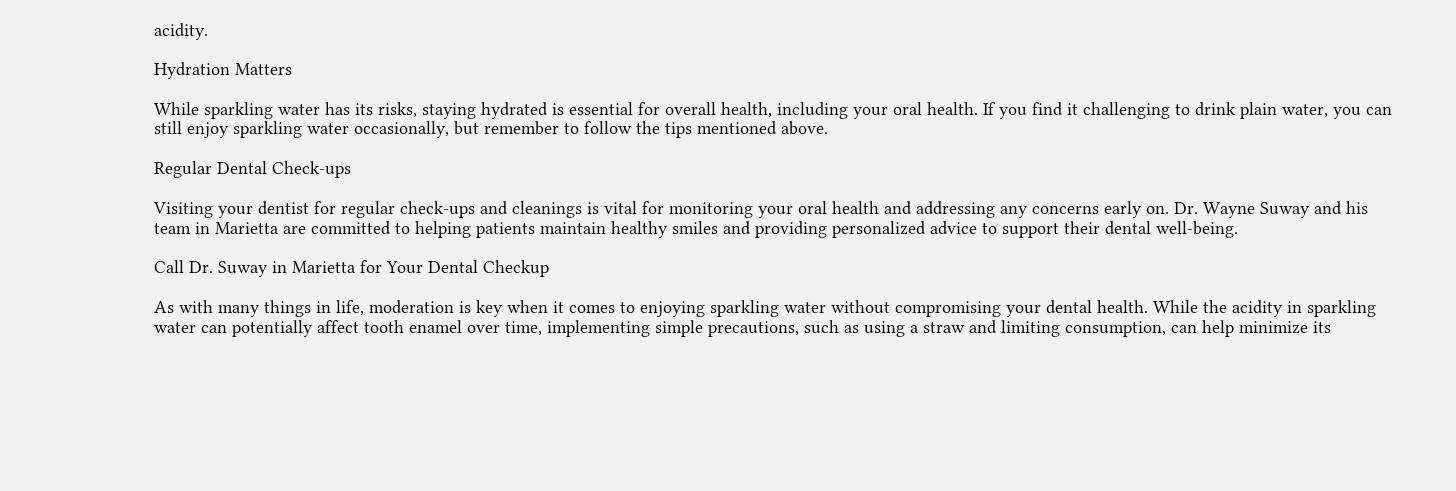acidity.

Hydration Matters

While sparkling water has its risks, staying hydrated is essential for overall health, including your oral health. If you find it challenging to drink plain water, you can still enjoy sparkling water occasionally, but remember to follow the tips mentioned above.

Regular Dental Check-ups

Visiting your dentist for regular check-ups and cleanings is vital for monitoring your oral health and addressing any concerns early on. Dr. Wayne Suway and his team in Marietta are committed to helping patients maintain healthy smiles and providing personalized advice to support their dental well-being.

Call Dr. Suway in Marietta for Your Dental Checkup

As with many things in life, moderation is key when it comes to enjoying sparkling water without compromising your dental health. While the acidity in sparkling water can potentially affect tooth enamel over time, implementing simple precautions, such as using a straw and limiting consumption, can help minimize its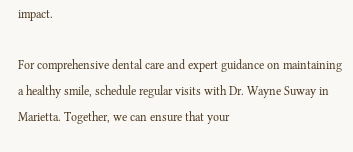impact.

For comprehensive dental care and expert guidance on maintaining a healthy smile, schedule regular visits with Dr. Wayne Suway in Marietta. Together, we can ensure that your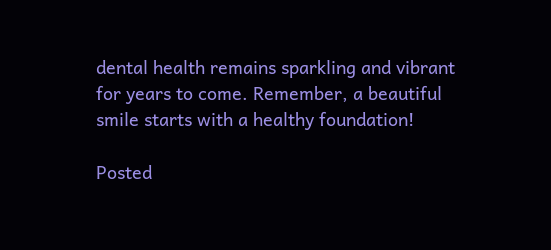dental health remains sparkling and vibrant for years to come. Remember, a beautiful smile starts with a healthy foundation!

Posted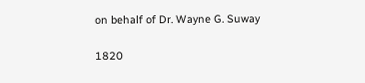on behalf of Dr. Wayne G. Suway

1820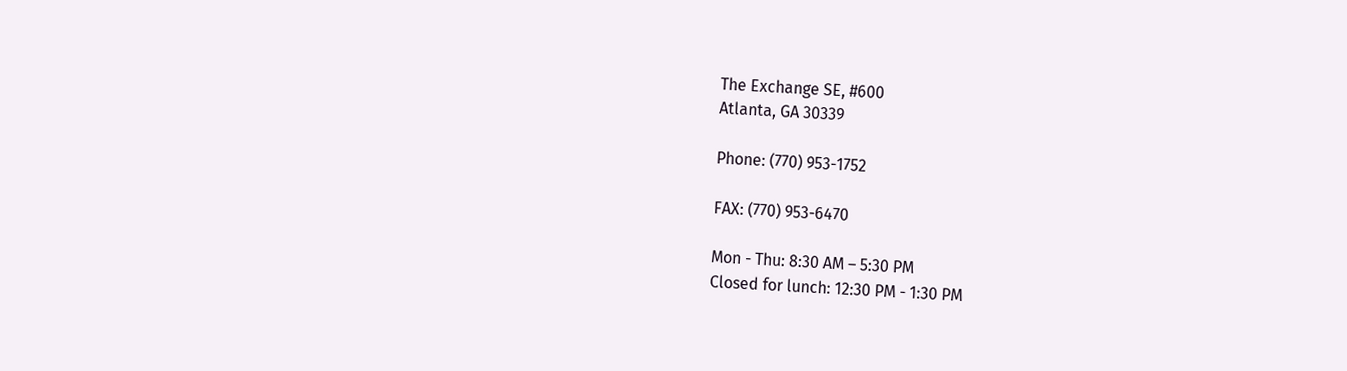The Exchange SE, #600
Atlanta, GA 30339

Phone: (770) 953-1752

FAX: (770) 953-6470

Mon - Thu: 8:30 AM – 5:30 PM
Closed for lunch: 12:30 PM - 1:30 PM